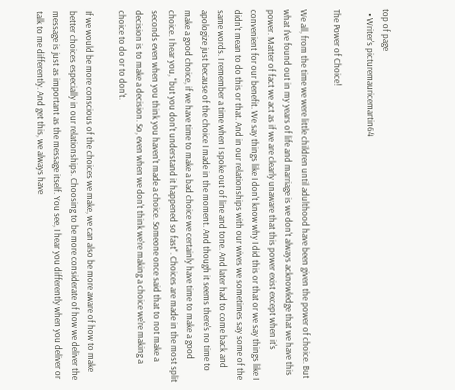top of page
  • Writer's picturemauricemartin64

The Power of Choice!

We all, from the time we were little children until adulthood have been given the power of choice. But what I've found out in my years of life and marriage is we don't always acknowledge that we have this power. Matter of fact we act as if we are clearly unaware that this power exist except when it's convenient for our benefit. We say things like I don't know why I did this or that or we say things like I didn't mean to do this or that. And in our relationships with our wives we sometimes say some of the same words. I remember a time when I spoke out of line and tone. And later had to come back and apologize just because of the choice I made in the moment. And though it seems there's no time to make a good choice, if we have time to make a bad choice we certainly have time to make a good choice. I hear you, "but you don't understand it happened so fast". Choices are made in the most split seconds even when you think you haven't made a choice. Someone once said that to not make a decision is to make a decision. So, even when we don't think we're making a choice we're making a choice to do or to don't.

If we would be more conscious of the choices we make, we can also be more aware of how to make better choices especially in our relationships. Choosing to be more considerate of how we deliver the message is just as important as the message itself. You see, I hear you differently when you deliver or talk to me differently. And get this, we always have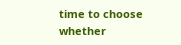time to choose whether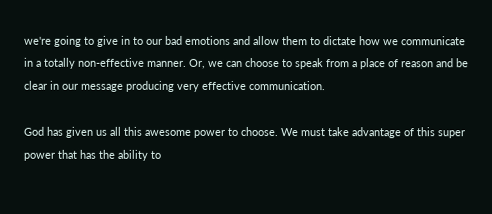we're going to give in to our bad emotions and allow them to dictate how we communicate in a totally non-effective manner. Or, we can choose to speak from a place of reason and be clear in our message producing very effective communication.

God has given us all this awesome power to choose. We must take advantage of this super power that has the ability to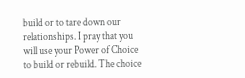build or to tare down our relationships. I pray that you will use your Power of Choice to build or rebuild. The choice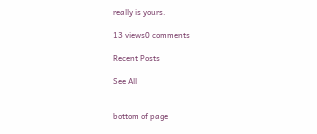really is yours.

13 views0 comments

Recent Posts

See All


bottom of page